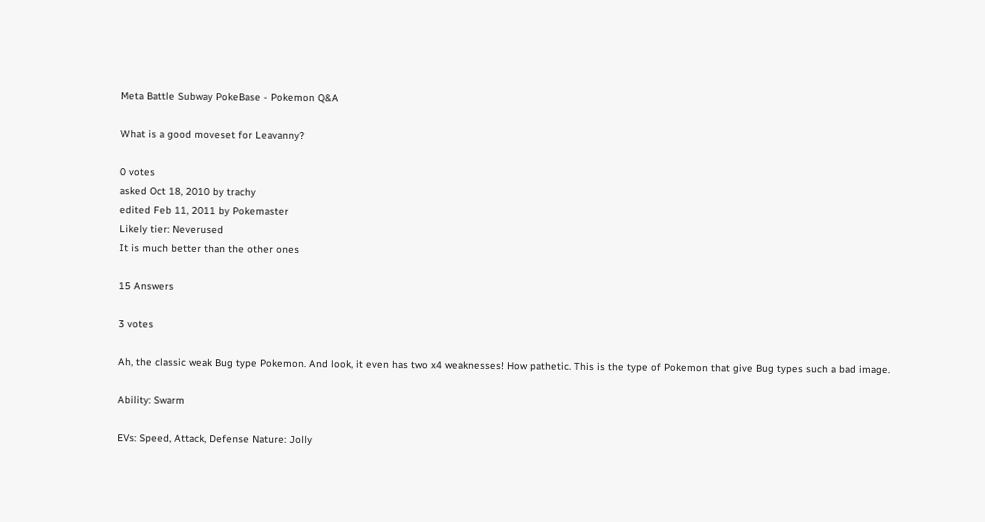Meta Battle Subway PokeBase - Pokemon Q&A

What is a good moveset for Leavanny?

0 votes
asked Oct 18, 2010 by trachy
edited Feb 11, 2011 by Pokemaster
Likely tier: Neverused
It is much better than the other ones

15 Answers

3 votes

Ah, the classic weak Bug type Pokemon. And look, it even has two x4 weaknesses! How pathetic. This is the type of Pokemon that give Bug types such a bad image.

Ability: Swarm

EVs: Speed, Attack, Defense Nature: Jolly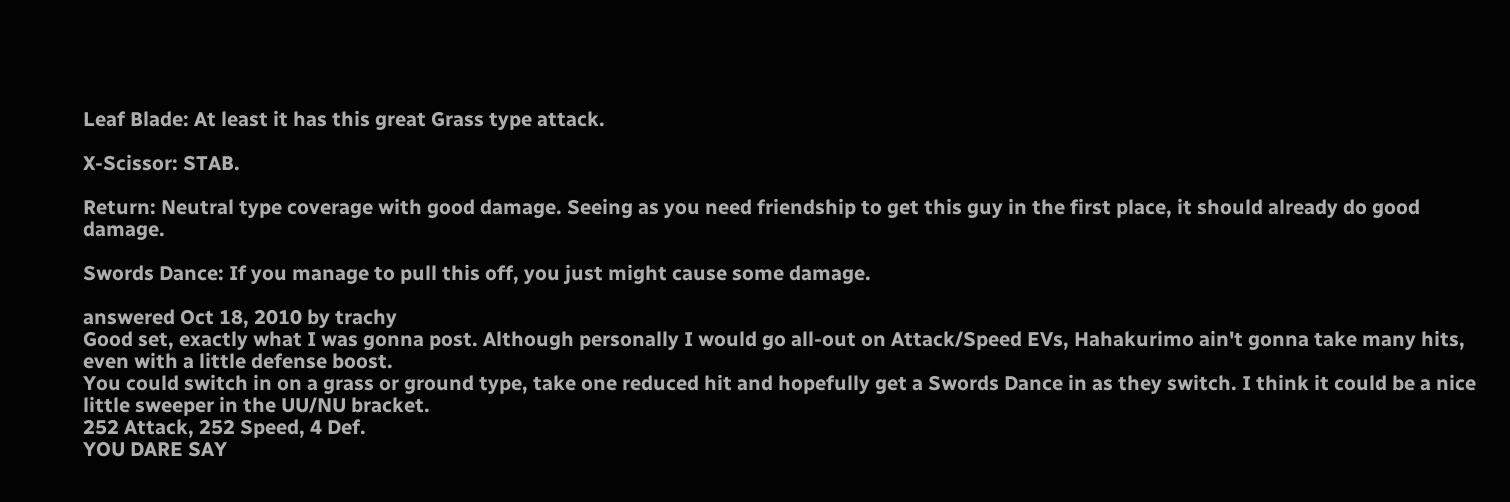Leaf Blade: At least it has this great Grass type attack.

X-Scissor: STAB.

Return: Neutral type coverage with good damage. Seeing as you need friendship to get this guy in the first place, it should already do good damage.

Swords Dance: If you manage to pull this off, you just might cause some damage.

answered Oct 18, 2010 by trachy
Good set, exactly what I was gonna post. Although personally I would go all-out on Attack/Speed EVs, Hahakurimo ain't gonna take many hits, even with a little defense boost.
You could switch in on a grass or ground type, take one reduced hit and hopefully get a Swords Dance in as they switch. I think it could be a nice little sweeper in the UU/NU bracket.
252 Attack, 252 Speed, 4 Def.
YOU DARE SAY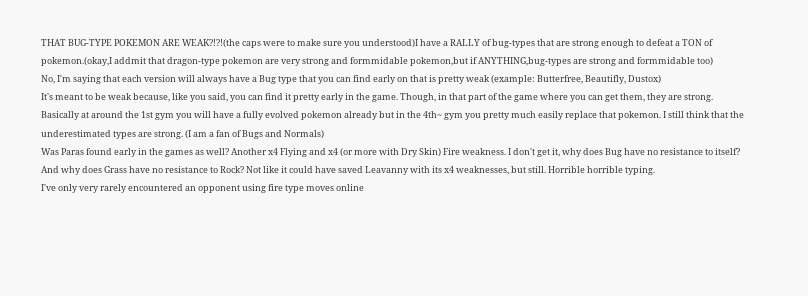THAT BUG-TYPE POKEMON ARE WEAK?!?!(the caps were to make sure you understood)I have a RALLY of bug-types that are strong enough to defeat a TON of pokemon.(okay,I addmit that dragon-type pokemon are very strong and formmidable pokemon,but if ANYTHING,bug-types are strong and formmidable too)
No, I'm saying that each version will always have a Bug type that you can find early on that is pretty weak (example: Butterfree, Beautifly, Dustox)
It's meant to be weak because, like you said, you can find it pretty early in the game. Though, in that part of the game where you can get them, they are strong. Basically at around the 1st gym you will have a fully evolved pokemon already but in the 4th~ gym you pretty much easily replace that pokemon. I still think that the underestimated types are strong. (I am a fan of Bugs and Normals)
Was Paras found early in the games as well? Another x4 Flying and x4 (or more with Dry Skin) Fire weakness. I don't get it, why does Bug have no resistance to itself? And why does Grass have no resistance to Rock? Not like it could have saved Leavanny with its x4 weaknesses, but still. Horrible horrible typing.
I've only very rarely encountered an opponent using fire type moves online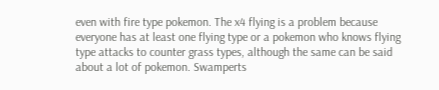even with fire type pokemon. The x4 flying is a problem because everyone has at least one flying type or a pokemon who knows flying type attacks to counter grass types, although the same can be said about a lot of pokemon. Swamperts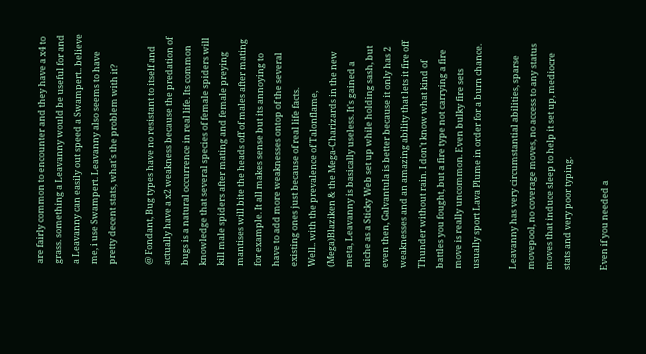are fairly common to encounter and they have a x4 to grass. something a Leavanny would be useful for and a Leavanny can easily out speed a Swampert.. believe me, i use Swampert. Leavanny also seems to have pretty decent stats, what's the problem with it?

@ Fondant, Bug types have no resistant to itself and actually have a x2 weakness because the predation of bugs is a natural occurrence in real life. Its common knowledge that several species of female spiders will kill male spiders after mating and female preying mantises will bite the heads off of males after mating for example. It all makes sense but its annoying to have to add more weaknesses ontop of the several existing ones just because of real life facts.
Well.. with the prevalence of Talonflame, (Mega)Blaziken & the Mega-Charizards in the new meta, Leavanny is basically useless. It's gained a niche as a Sticky Web set up while holding sash, but even then, Galvantula is better because it only has 2 weaknesses and an amazing ability that lets it fire off Thunder without rain. I don't know what kind of battles you fought, but a fire type not carrying a fire move is really uncommon. Even bulky fire sets usually sport Lava Plume in order for a burn chance.

Leavanny has very circumstantial abilities, sparse movepool, no coverage moves, no access to any status moves that induce sleep to help it set up, mediocre stats and very poor typing.

Even if you needed a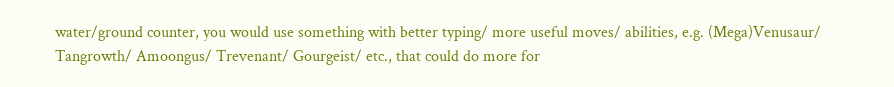water/ground counter, you would use something with better typing/ more useful moves/ abilities, e.g. (Mega)Venusaur/ Tangrowth/ Amoongus/ Trevenant/ Gourgeist/ etc., that could do more for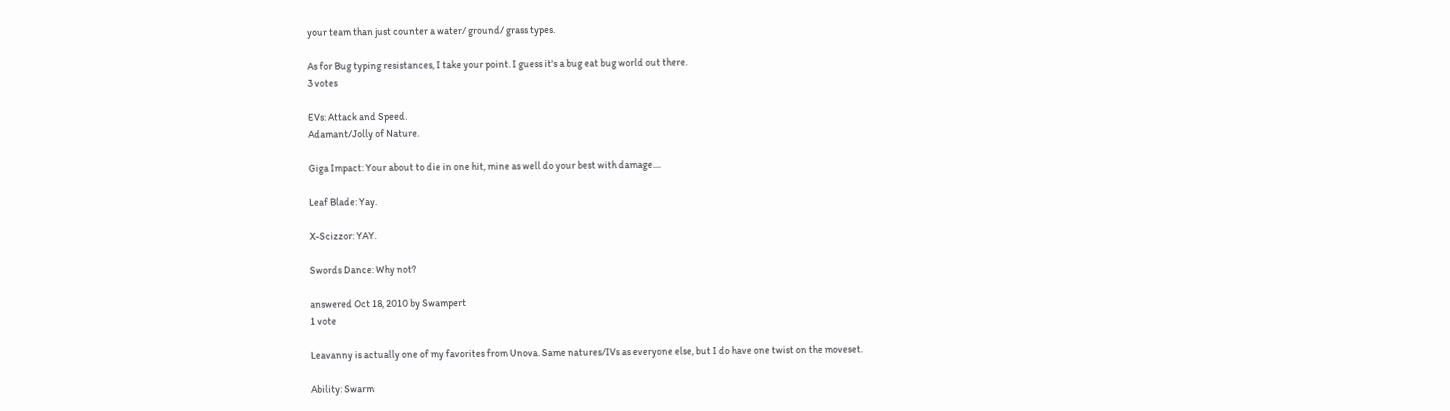your team than just counter a water/ ground/ grass types.

As for Bug typing resistances, I take your point. I guess it's a bug eat bug world out there.
3 votes

EVs: Attack and Speed.
Adamant/Jolly of Nature.

Giga Impact: Your about to die in one hit, mine as well do your best with damage....

Leaf Blade: Yay.

X-Scizzor: YAY.

Swords Dance: Why not?

answered Oct 18, 2010 by Swampert
1 vote

Leavanny is actually one of my favorites from Unova. Same natures/IVs as everyone else, but I do have one twist on the moveset.

Ability: Swarm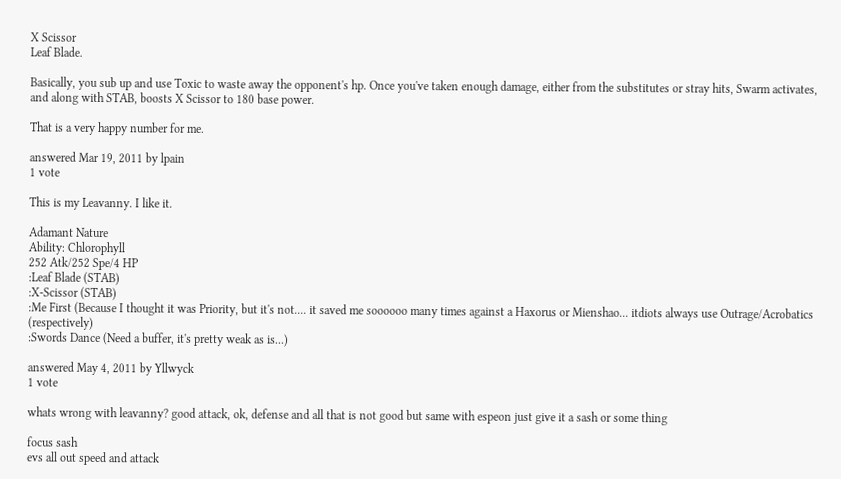X Scissor
Leaf Blade.

Basically, you sub up and use Toxic to waste away the opponent's hp. Once you've taken enough damage, either from the substitutes or stray hits, Swarm activates, and along with STAB, boosts X Scissor to 180 base power.

That is a very happy number for me.

answered Mar 19, 2011 by lpain
1 vote

This is my Leavanny. I like it.

Adamant Nature
Ability: Chlorophyll
252 Atk/252 Spe/4 HP
:Leaf Blade (STAB)
:X-Scissor (STAB)
:Me First (Because I thought it was Priority, but it's not.... it saved me soooooo many times against a Haxorus or Mienshao... itdiots always use Outrage/Acrobatics (respectively)
:Swords Dance (Need a buffer, it's pretty weak as is...)

answered May 4, 2011 by Yllwyck
1 vote

whats wrong with leavanny? good attack, ok, defense and all that is not good but same with espeon just give it a sash or some thing

focus sash
evs all out speed and attack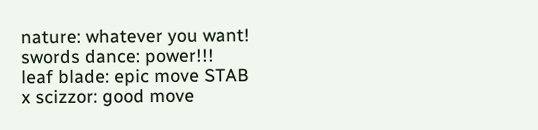nature: whatever you want!
swords dance: power!!!
leaf blade: epic move STAB
x scizzor: good move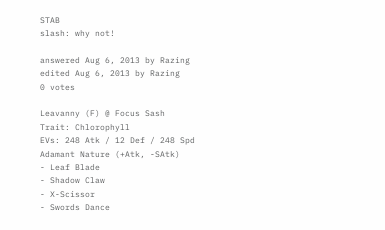STAB
slash: why not!

answered Aug 6, 2013 by Razing
edited Aug 6, 2013 by Razing
0 votes

Leavanny (F) @ Focus Sash
Trait: Chlorophyll
EVs: 248 Atk / 12 Def / 248 Spd
Adamant Nature (+Atk, -SAtk)
- Leaf Blade
- Shadow Claw
- X-Scissor
- Swords Dance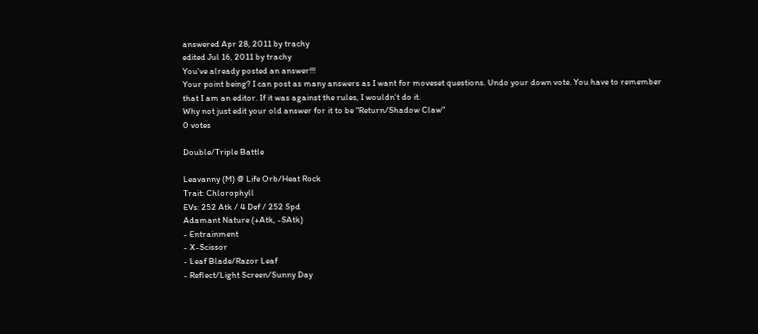answered Apr 28, 2011 by trachy
edited Jul 16, 2011 by trachy
You've already posted an answer!!!
Your point being? I can post as many answers as I want for moveset questions. Undo your down vote. You have to remember that I am an editor. If it was against the rules, I wouldn't do it.
Why not just edit your old answer for it to be "Return/Shadow Claw"
0 votes

Double/Triple Battle

Leavanny (M) @ Life Orb/Heat Rock
Trait: Chlorophyll
EVs: 252 Atk / 4 Def / 252 Spd
Adamant Nature (+Atk, -SAtk)
- Entrainment
- X-Scissor
- Leaf Blade/Razor Leaf
- Reflect/Light Screen/Sunny Day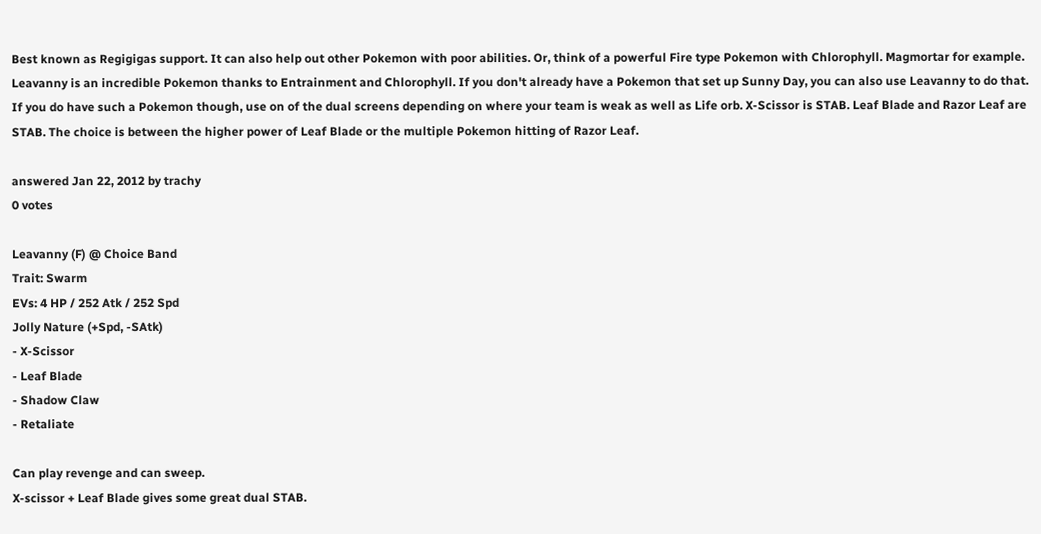Best known as Regigigas support. It can also help out other Pokemon with poor abilities. Or, think of a powerful Fire type Pokemon with Chlorophyll. Magmortar for example. Leavanny is an incredible Pokemon thanks to Entrainment and Chlorophyll. If you don't already have a Pokemon that set up Sunny Day, you can also use Leavanny to do that. If you do have such a Pokemon though, use on of the dual screens depending on where your team is weak as well as Life orb. X-Scissor is STAB. Leaf Blade and Razor Leaf are STAB. The choice is between the higher power of Leaf Blade or the multiple Pokemon hitting of Razor Leaf.

answered Jan 22, 2012 by trachy
0 votes

Leavanny (F) @ Choice Band
Trait: Swarm
EVs: 4 HP / 252 Atk / 252 Spd
Jolly Nature (+Spd, -SAtk)
- X-Scissor
- Leaf Blade
- Shadow Claw
- Retaliate

Can play revenge and can sweep.
X-scissor + Leaf Blade gives some great dual STAB.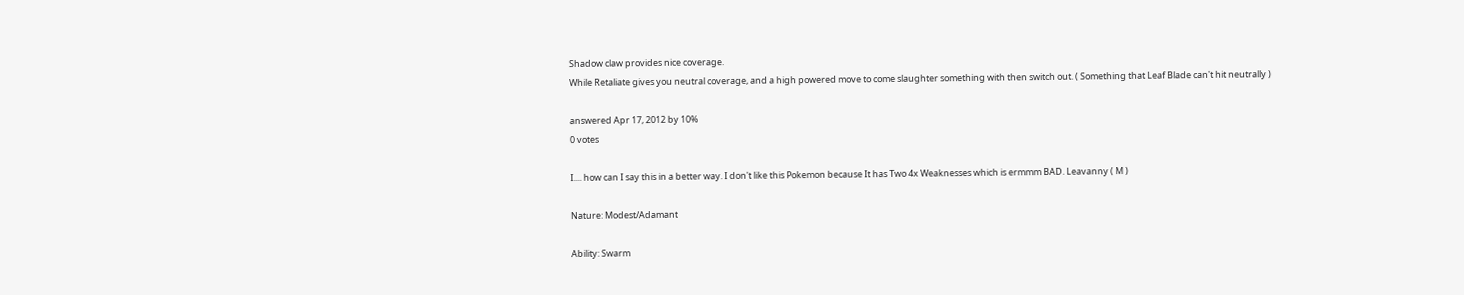Shadow claw provides nice coverage.
While Retaliate gives you neutral coverage, and a high powered move to come slaughter something with then switch out. ( Something that Leaf Blade can't hit neutrally )

answered Apr 17, 2012 by 10%
0 votes

I.... how can I say this in a better way. I don't like this Pokemon because It has Two 4x Weaknesses which is ermmm BAD. Leavanny ( M )

Nature: Modest/Adamant

Ability: Swarm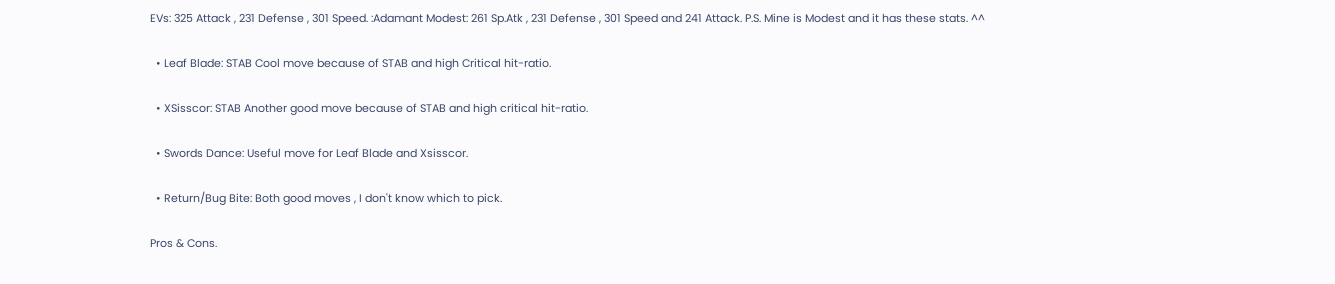EVs: 325 Attack , 231 Defense , 301 Speed. :Adamant Modest: 261 Sp.Atk , 231 Defense , 301 Speed and 241 Attack. P.S. Mine is Modest and it has these stats. ^^

  • Leaf Blade: STAB Cool move because of STAB and high Critical hit-ratio.

  • XSisscor: STAB Another good move because of STAB and high critical hit-ratio.

  • Swords Dance: Useful move for Leaf Blade and Xsisscor.

  • Return/Bug Bite: Both good moves , I don't know which to pick.

Pros & Cons.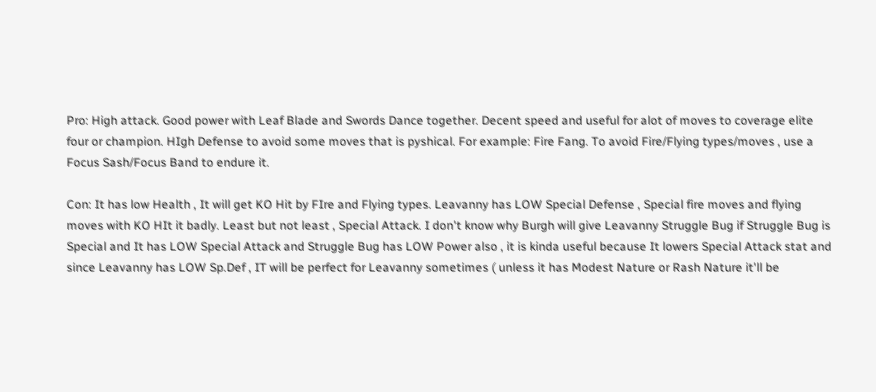Pro: High attack. Good power with Leaf Blade and Swords Dance together. Decent speed and useful for alot of moves to coverage elite four or champion. HIgh Defense to avoid some moves that is pyshical. For example: Fire Fang. To avoid Fire/Flying types/moves , use a Focus Sash/Focus Band to endure it.

Con: It has low Health , It will get KO Hit by FIre and Flying types. Leavanny has LOW Special Defense , Special fire moves and flying moves with KO HIt it badly. Least but not least , Special Attack. I don't know why Burgh will give Leavanny Struggle Bug if Struggle Bug is Special and It has LOW Special Attack and Struggle Bug has LOW Power also , it is kinda useful because It lowers Special Attack stat and since Leavanny has LOW Sp.Def , IT will be perfect for Leavanny sometimes ( unless it has Modest Nature or Rash Nature it'll be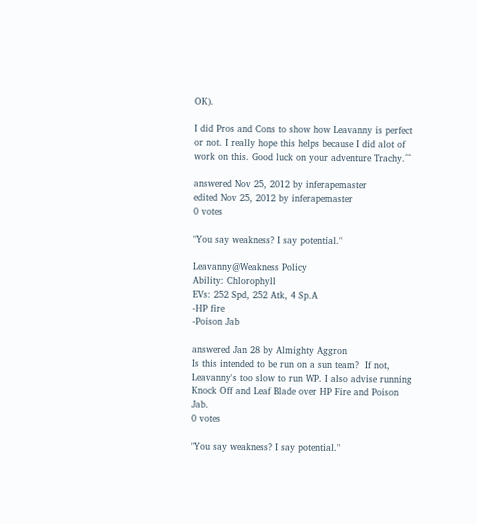OK).

I did Pros and Cons to show how Leavanny is perfect or not. I really hope this helps because I did alot of work on this. Good luck on your adventure Trachy.^^

answered Nov 25, 2012 by inferapemaster
edited Nov 25, 2012 by inferapemaster
0 votes

"You say weakness? I say potential."

Leavanny@Weakness Policy
Ability: Chlorophyll
EVs: 252 Spd, 252 Atk, 4 Sp.A
-HP fire
-Poison Jab

answered Jan 28 by Almighty Aggron
Is this intended to be run on a sun team?  If not, Leavanny's too slow to run WP. I also advise running Knock Off and Leaf Blade over HP Fire and Poison Jab.
0 votes

"You say weakness? I say potential."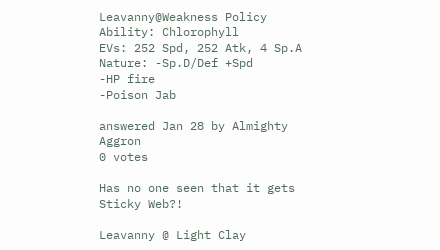Leavanny@Weakness Policy
Ability: Chlorophyll
EVs: 252 Spd, 252 Atk, 4 Sp.A
Nature: -Sp.D/Def +Spd
-HP fire
-Poison Jab

answered Jan 28 by Almighty Aggron
0 votes

Has no one seen that it gets Sticky Web?!

Leavanny @ Light Clay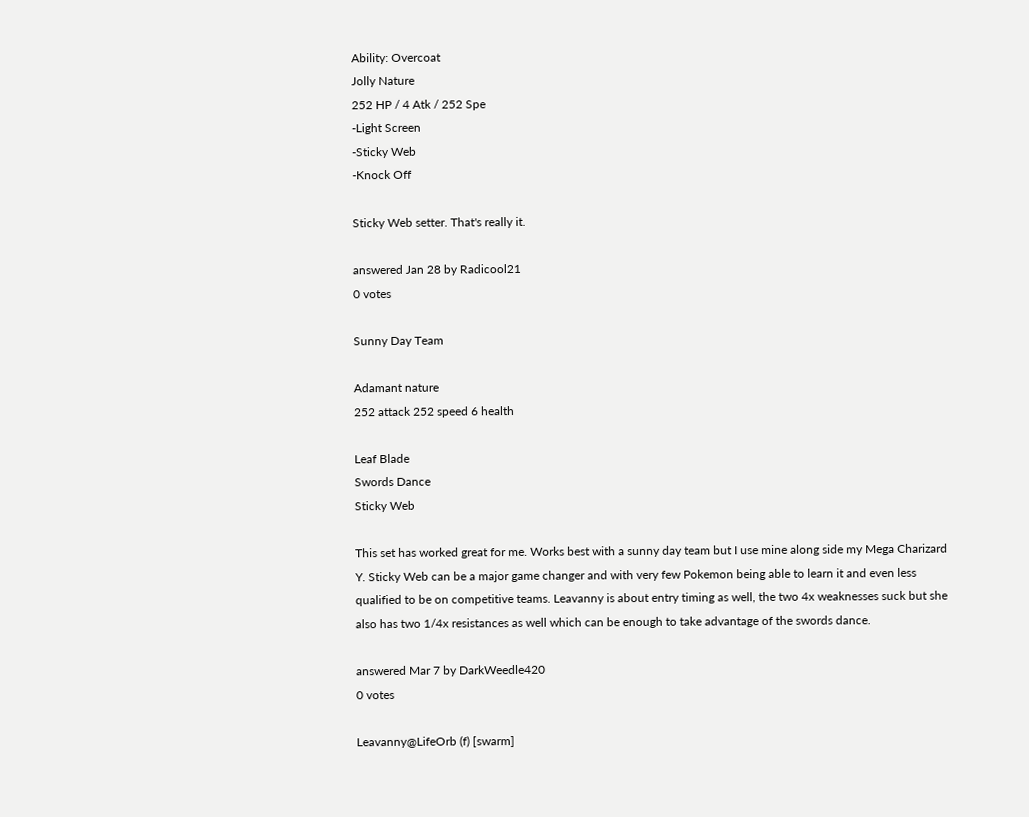Ability: Overcoat
Jolly Nature
252 HP / 4 Atk / 252 Spe
-Light Screen
-Sticky Web
-Knock Off

Sticky Web setter. That's really it.

answered Jan 28 by Radicool21
0 votes

Sunny Day Team

Adamant nature
252 attack 252 speed 6 health

Leaf Blade
Swords Dance
Sticky Web

This set has worked great for me. Works best with a sunny day team but I use mine along side my Mega Charizard Y. Sticky Web can be a major game changer and with very few Pokemon being able to learn it and even less qualified to be on competitive teams. Leavanny is about entry timing as well, the two 4x weaknesses suck but she also has two 1/4x resistances as well which can be enough to take advantage of the swords dance.

answered Mar 7 by DarkWeedle420
0 votes

Leavanny@LifeOrb (f) [swarm]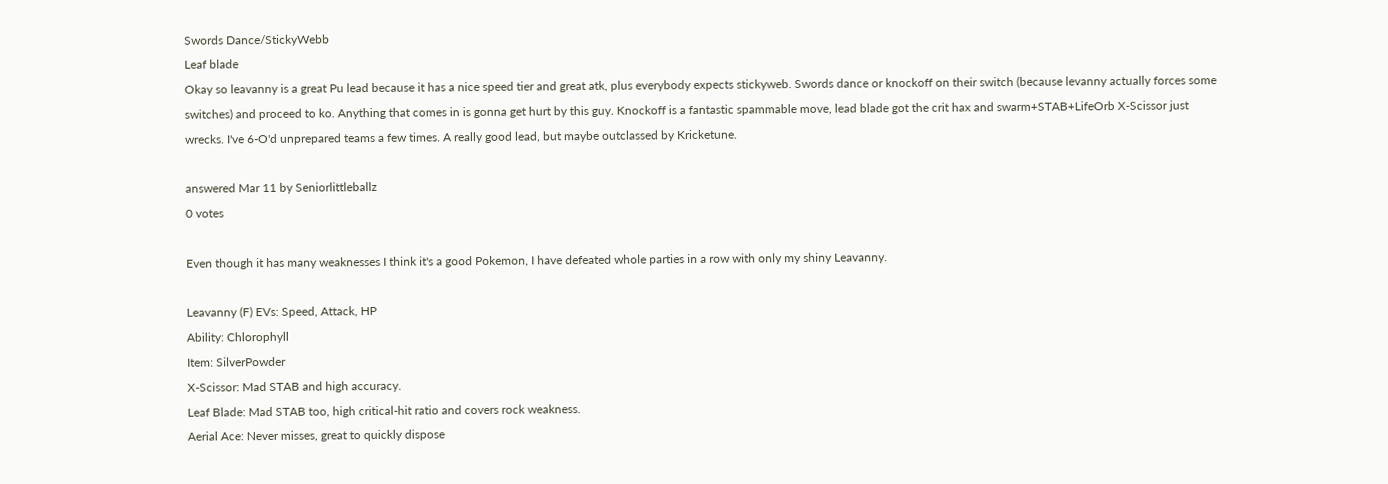Swords Dance/StickyWebb
Leaf blade
Okay so leavanny is a great Pu lead because it has a nice speed tier and great atk, plus everybody expects stickyweb. Swords dance or knockoff on their switch (because levanny actually forces some switches) and proceed to ko. Anything that comes in is gonna get hurt by this guy. Knockoff is a fantastic spammable move, lead blade got the crit hax and swarm+STAB+LifeOrb X-Scissor just wrecks. I've 6-O'd unprepared teams a few times. A really good lead, but maybe outclassed by Kricketune.

answered Mar 11 by Seniorlittleballz
0 votes

Even though it has many weaknesses I think it's a good Pokemon, I have defeated whole parties in a row with only my shiny Leavanny.

Leavanny (F) EVs: Speed, Attack, HP
Ability: Chlorophyll
Item: SilverPowder
X-Scissor: Mad STAB and high accuracy.
Leaf Blade: Mad STAB too, high critical-hit ratio and covers rock weakness.
Aerial Ace: Never misses, great to quickly dispose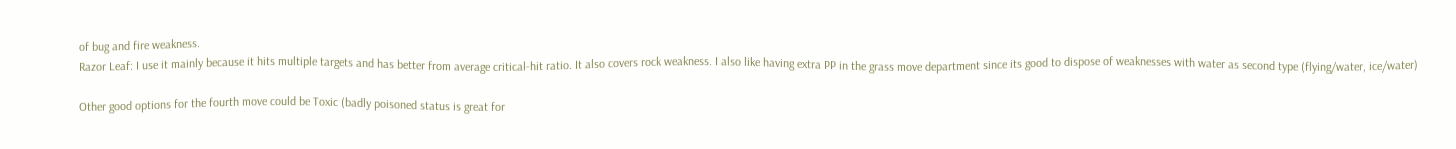of bug and fire weakness.
Razor Leaf: I use it mainly because it hits multiple targets and has better from average critical-hit ratio. It also covers rock weakness. I also like having extra PP in the grass move department since its good to dispose of weaknesses with water as second type (flying/water, ice/water)

Other good options for the fourth move could be Toxic (badly poisoned status is great for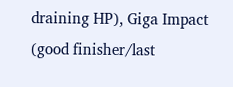draining HP), Giga Impact (good finisher/last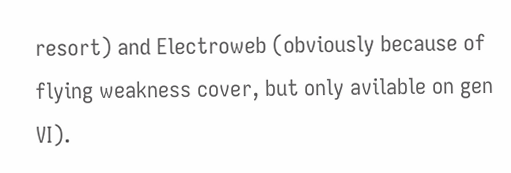resort) and Electroweb (obviously because of flying weakness cover, but only avilable on gen VI).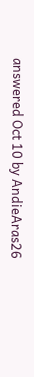answered Oct 10 by AndieAras26